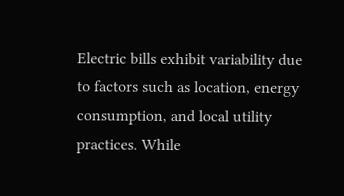Electric bills exhibit variability due to factors such as location, energy consumption, and local utility practices. While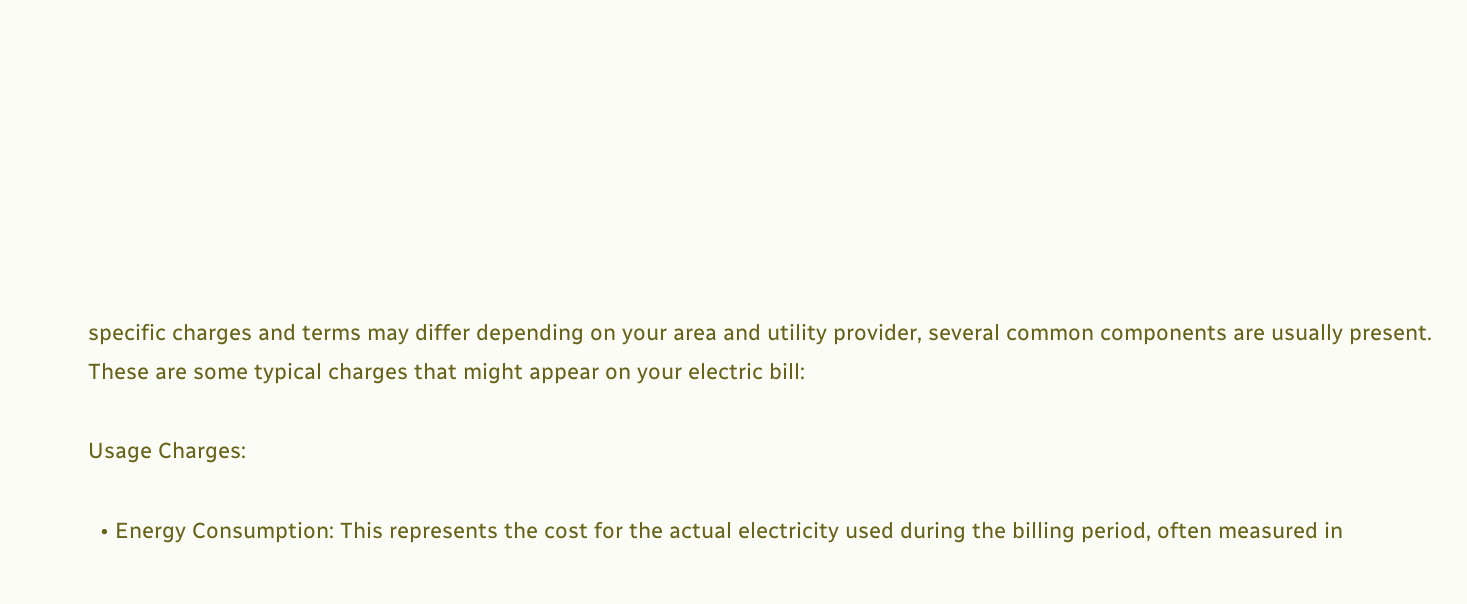specific charges and terms may differ depending on your area and utility provider, several common components are usually present. These are some typical charges that might appear on your electric bill:

Usage Charges:

  • Energy Consumption: This represents the cost for the actual electricity used during the billing period, often measured in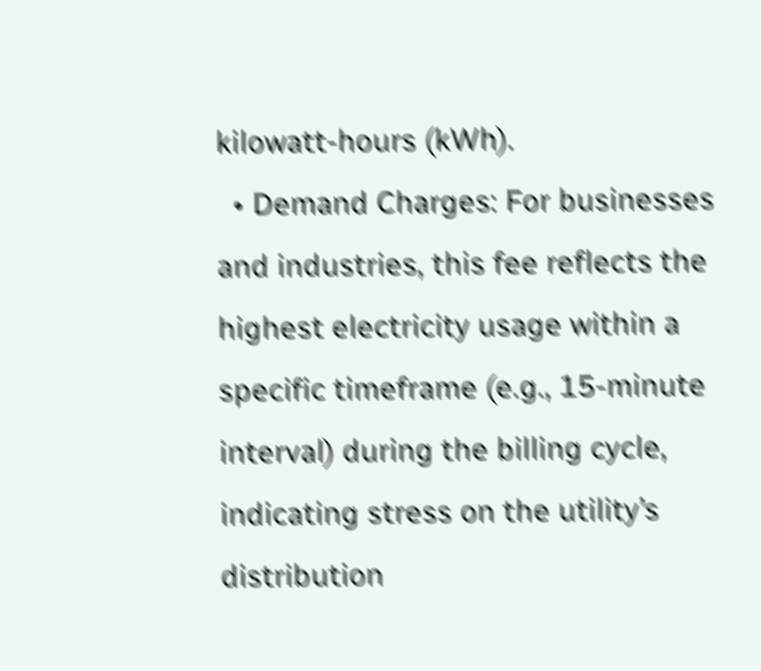kilowatt-hours (kWh).
  • Demand Charges: For businesses and industries, this fee reflects the highest electricity usage within a specific timeframe (e.g., 15-minute interval) during the billing cycle, indicating stress on the utility’s distribution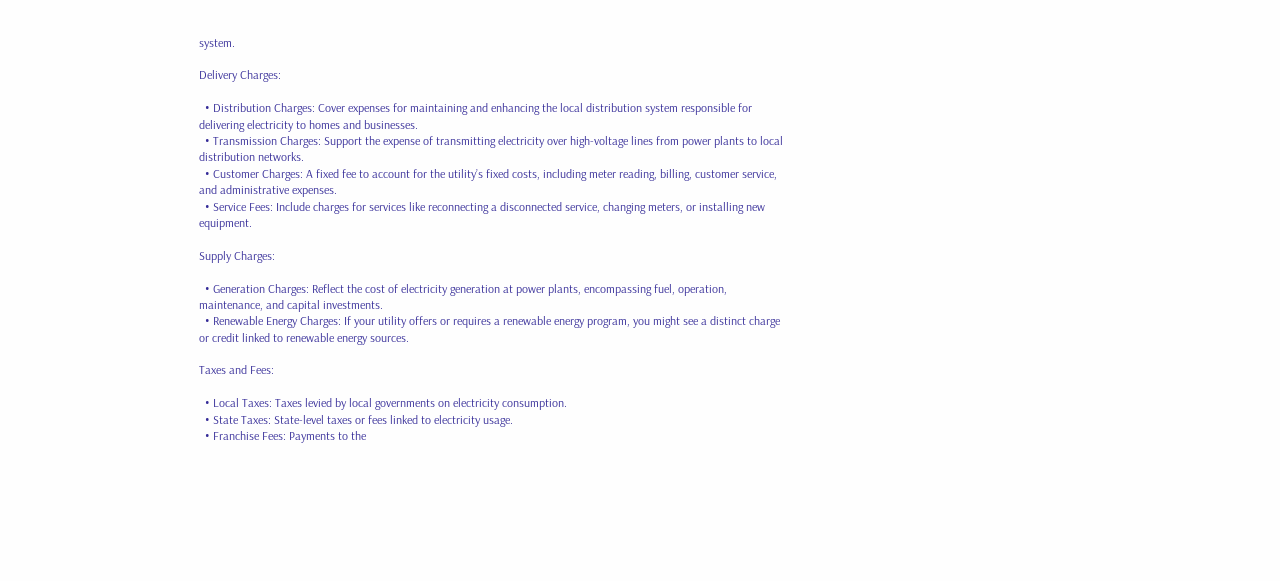system.

Delivery Charges:

  • Distribution Charges: Cover expenses for maintaining and enhancing the local distribution system responsible for delivering electricity to homes and businesses.
  • Transmission Charges: Support the expense of transmitting electricity over high-voltage lines from power plants to local distribution networks.
  • Customer Charges: A fixed fee to account for the utility’s fixed costs, including meter reading, billing, customer service, and administrative expenses.
  • Service Fees: Include charges for services like reconnecting a disconnected service, changing meters, or installing new equipment.

Supply Charges:

  • Generation Charges: Reflect the cost of electricity generation at power plants, encompassing fuel, operation, maintenance, and capital investments.
  • Renewable Energy Charges: If your utility offers or requires a renewable energy program, you might see a distinct charge or credit linked to renewable energy sources.

Taxes and Fees:

  • Local Taxes: Taxes levied by local governments on electricity consumption.
  • State Taxes: State-level taxes or fees linked to electricity usage.
  • Franchise Fees: Payments to the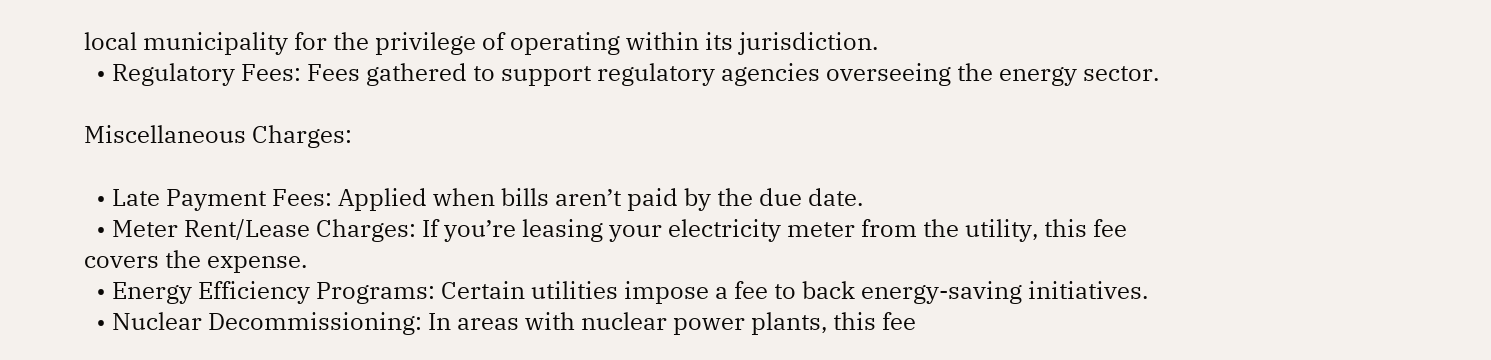local municipality for the privilege of operating within its jurisdiction.
  • Regulatory Fees: Fees gathered to support regulatory agencies overseeing the energy sector.

Miscellaneous Charges:

  • Late Payment Fees: Applied when bills aren’t paid by the due date.
  • Meter Rent/Lease Charges: If you’re leasing your electricity meter from the utility, this fee covers the expense.
  • Energy Efficiency Programs: Certain utilities impose a fee to back energy-saving initiatives.
  • Nuclear Decommissioning: In areas with nuclear power plants, this fee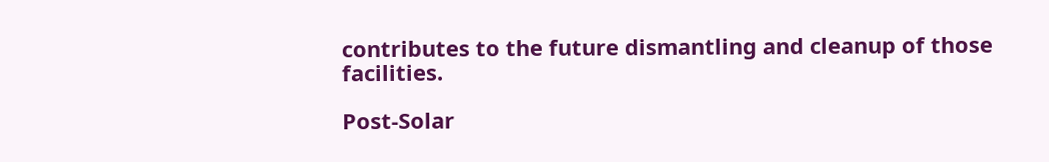contributes to the future dismantling and cleanup of those facilities.

Post-Solar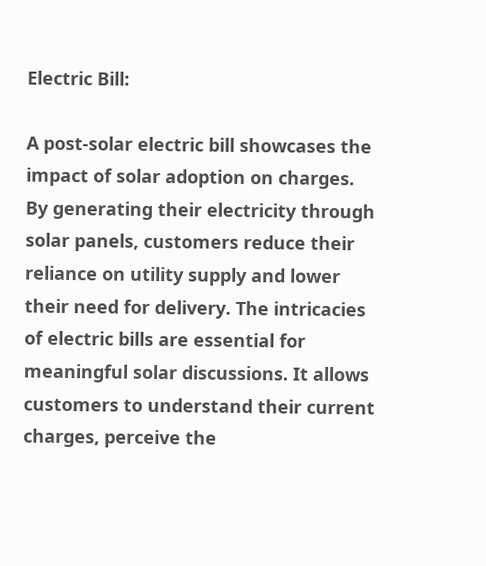Electric Bill:

A post-solar electric bill showcases the impact of solar adoption on charges. By generating their electricity through solar panels, customers reduce their reliance on utility supply and lower their need for delivery. The intricacies of electric bills are essential for meaningful solar discussions. It allows customers to understand their current charges, perceive the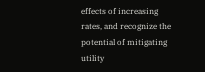effects of increasing rates, and recognize the potential of mitigating utility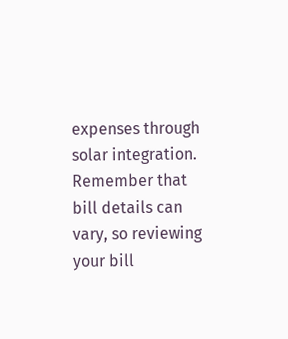expenses through solar integration. Remember that bill details can vary, so reviewing your bill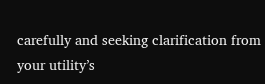carefully and seeking clarification from your utility’s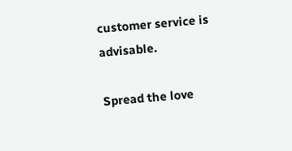customer service is advisable.

Spread the love